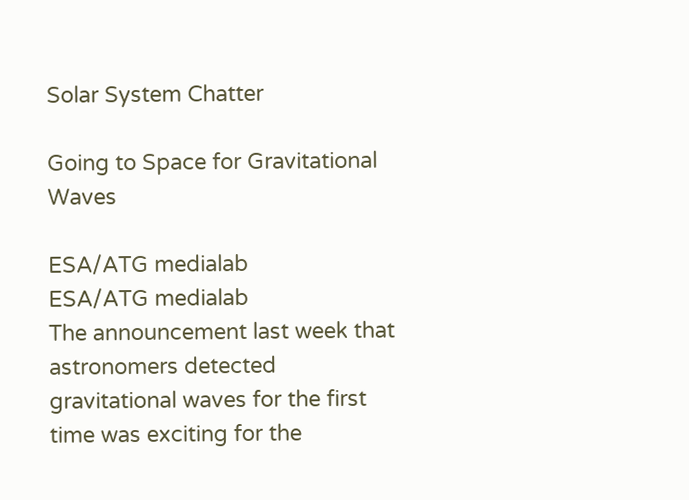Solar System Chatter

Going to Space for Gravitational Waves

ESA/ATG medialab
ESA/ATG medialab
The announcement last week that astronomers detected gravitational waves for the first time was exciting for the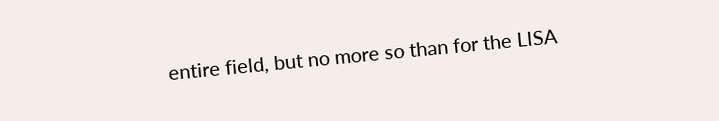entire field, but no more so than for the LISA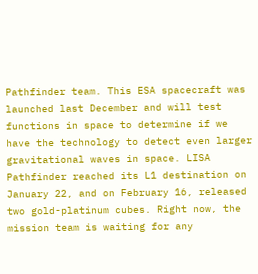Pathfinder team. This ESA spacecraft was launched last December and will test functions in space to determine if we have the technology to detect even larger gravitational waves in space. LISA Pathfinder reached its L1 destination on January 22, and on February 16, released two gold-platinum cubes. Right now, the mission team is waiting for any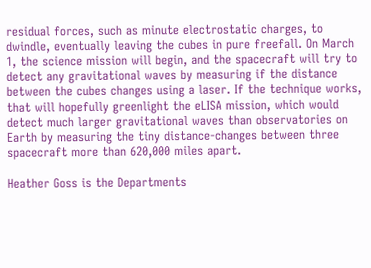residual forces, such as minute electrostatic charges, to dwindle, eventually leaving the cubes in pure freefall. On March 1, the science mission will begin, and the spacecraft will try to detect any gravitational waves by measuring if the distance between the cubes changes using a laser. If the technique works, that will hopefully greenlight the eLISA mission, which would detect much larger gravitational waves than observatories on Earth by measuring the tiny distance-changes between three spacecraft more than 620,000 miles apart.

Heather Goss is the Departments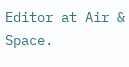Editor at Air & Space.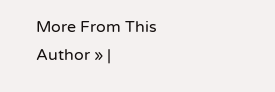More From This Author » |